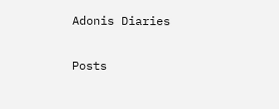Adonis Diaries

Posts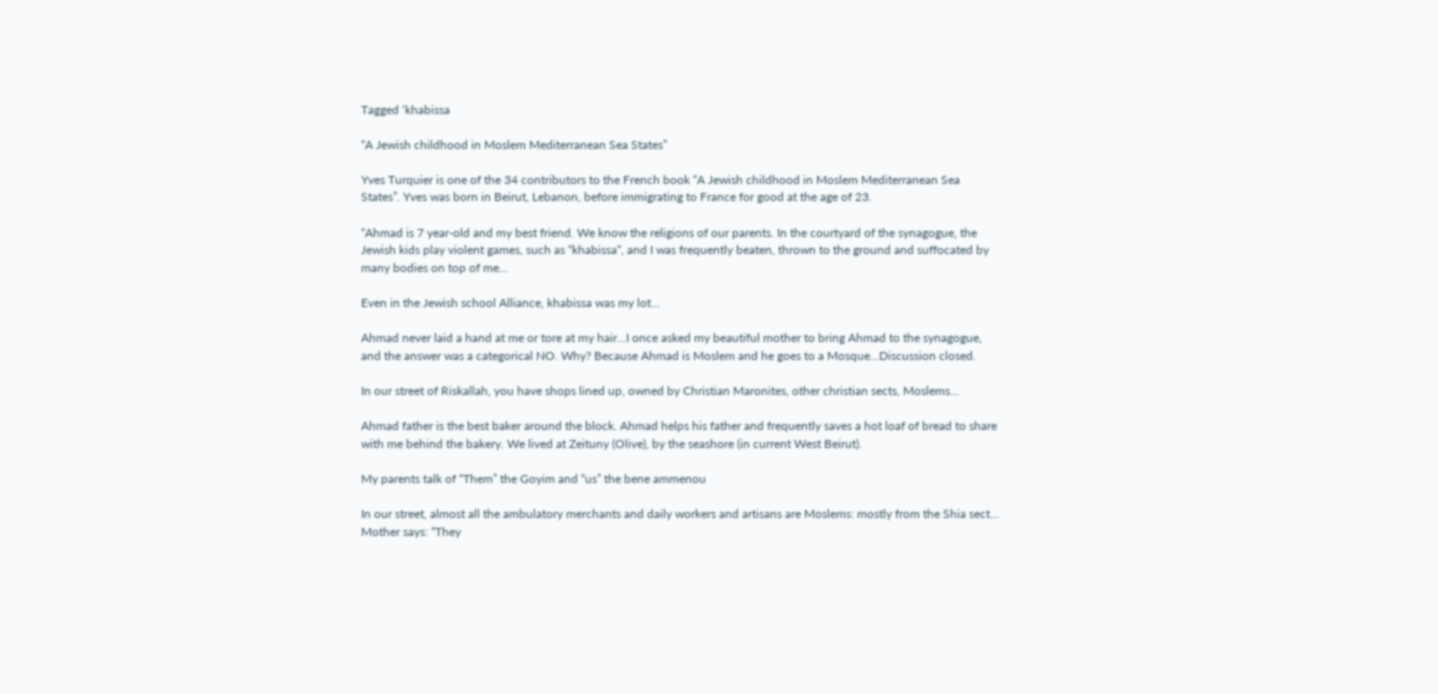Tagged ‘khabissa

“A Jewish childhood in Moslem Mediterranean Sea States”

Yves Turquier is one of the 34 contributors to the French book “A Jewish childhood in Moslem Mediterranean Sea States”. Yves was born in Beirut, Lebanon, before immigrating to France for good at the age of 23.

“Ahmad is 7 year-old and my best friend. We know the religions of our parents. In the courtyard of the synagogue, the Jewish kids play violent games, such as “khabissa“, and I was frequently beaten, thrown to the ground and suffocated by many bodies on top of me…

Even in the Jewish school Alliance, khabissa was my lot…

Ahmad never laid a hand at me or tore at my hair…I once asked my beautiful mother to bring Ahmad to the synagogue, and the answer was a categorical NO. Why? Because Ahmad is Moslem and he goes to a Mosque…Discussion closed.

In our street of Riskallah, you have shops lined up, owned by Christian Maronites, other christian sects, Moslems…

Ahmad father is the best baker around the block. Ahmad helps his father and frequently saves a hot loaf of bread to share with me behind the bakery. We lived at Zeituny (Olive), by the seashore (in current West Beirut).

My parents talk of “Them” the Goyim and “us” the bene ammenou

In our street, almost all the ambulatory merchants and daily workers and artisans are Moslems: mostly from the Shia sect… Mother says: “They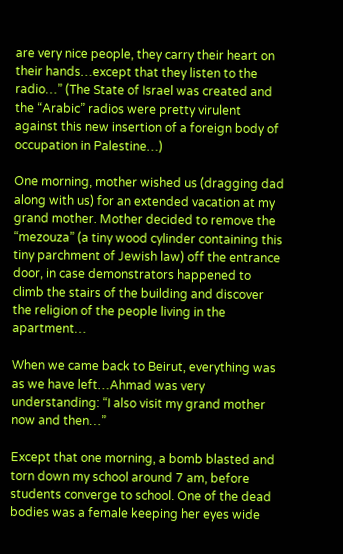are very nice people, they carry their heart on their hands…except that they listen to the radio…” (The State of Israel was created and the “Arabic” radios were pretty virulent against this new insertion of a foreign body of occupation in Palestine…)

One morning, mother wished us (dragging dad along with us) for an extended vacation at my grand mother. Mother decided to remove the “mezouza” (a tiny wood cylinder containing this tiny parchment of Jewish law) off the entrance door, in case demonstrators happened to climb the stairs of the building and discover the religion of the people living in the apartment…

When we came back to Beirut, everything was as we have left…Ahmad was very understanding: “I also visit my grand mother now and then…”

Except that one morning, a bomb blasted and torn down my school around 7 am, before students converge to school. One of the dead bodies was a female keeping her eyes wide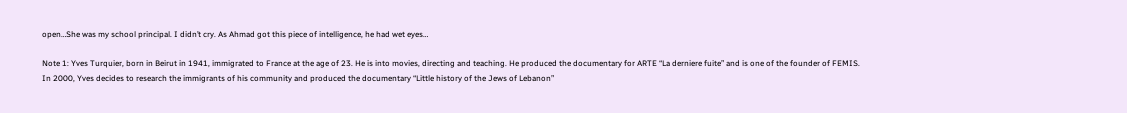open…She was my school principal. I didn’t cry. As Ahmad got this piece of intelligence, he had wet eyes…

Note 1: Yves Turquier, born in Beirut in 1941, immigrated to France at the age of 23. He is into movies, directing and teaching. He produced the documentary for ARTE “La derniere fuite” and is one of the founder of FEMIS. In 2000, Yves decides to research the immigrants of his community and produced the documentary “Little history of the Jews of Lebanon”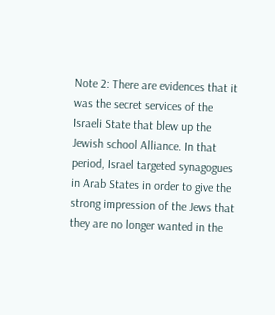Note 2: There are evidences that it was the secret services of the Israeli State that blew up the Jewish school Alliance. In that period, Israel targeted synagogues in Arab States in order to give the strong impression of the Jews that they are no longer wanted in the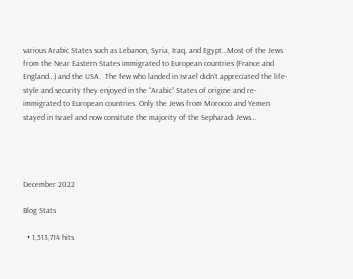various Arabic States such as Lebanon, Syria, Iraq, and Egypt…Most of the Jews from the Near Eastern States immigrated to European countries (France and England…) and the USA.  The few who landed in Israel didn’t appreciated the life-style and security they enjoyed in the “Arabic” States of origine and re-immigrated to European countries. Only the Jews from Morocco and Yemen stayed in Israel and now consitute the majority of the Sepharadi Jews…




December 2022

Blog Stats

  • 1,513,714 hits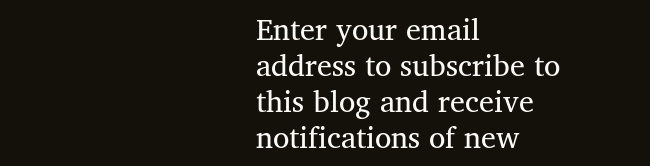Enter your email address to subscribe to this blog and receive notifications of new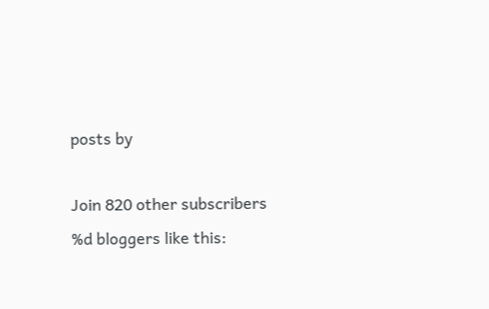posts by

Join 820 other subscribers
%d bloggers like this: